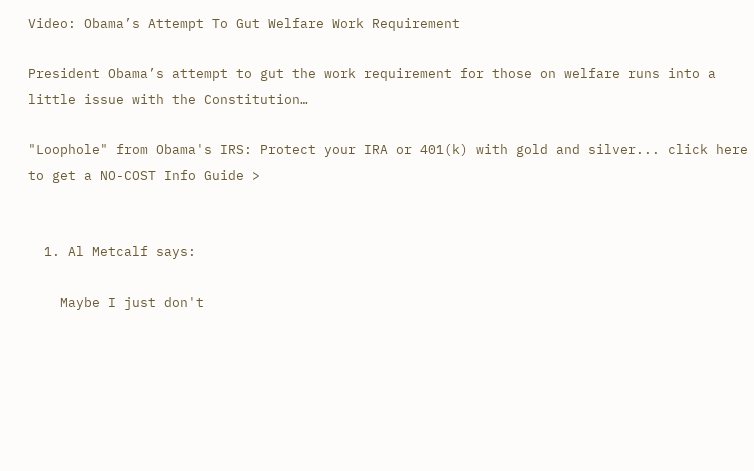Video: Obama’s Attempt To Gut Welfare Work Requirement

President Obama’s attempt to gut the work requirement for those on welfare runs into a little issue with the Constitution…

"Loophole" from Obama's IRS: Protect your IRA or 401(k) with gold and silver... click here to get a NO-COST Info Guide >


  1. Al Metcalf says:

    Maybe I just don't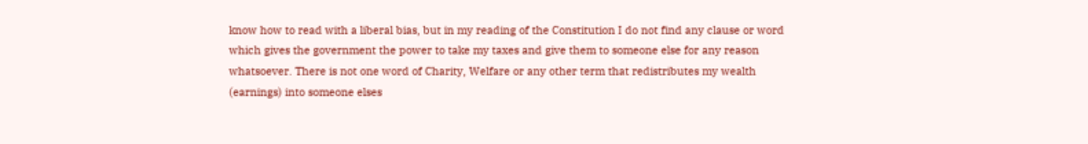know how to read with a liberal bias, but in my reading of the Constitution I do not find any clause or word which gives the government the power to take my taxes and give them to someone else for any reason whatsoever. There is not one word of Charity, Welfare or any other term that redistributes my wealth (earnings) into someone elses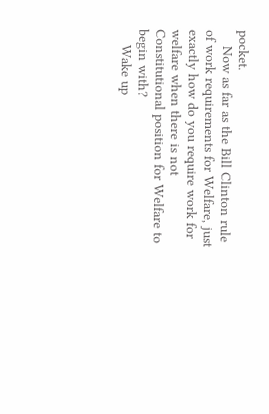pocket.
    Now as far as the Bill Clinton rule of work requirements for Welfare, just exactly how do you require work for welfare when there is not Constitutional position for Welfare to begin with?
    Wake up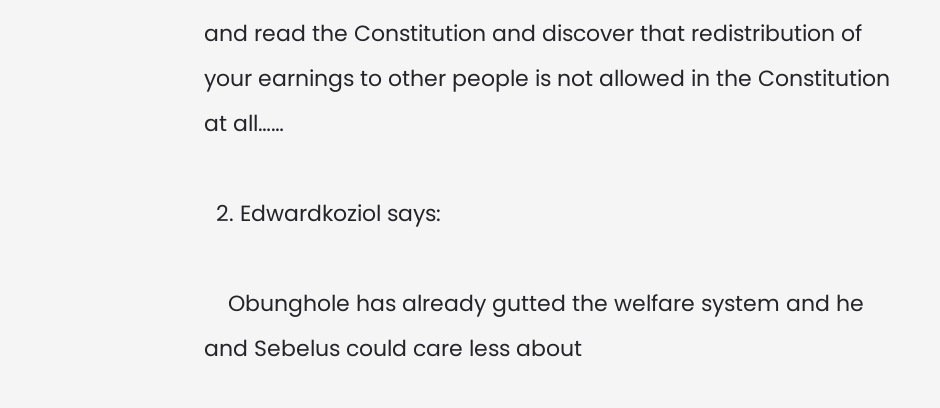and read the Constitution and discover that redistribution of your earnings to other people is not allowed in the Constitution at all……

  2. Edwardkoziol says:

    Obunghole has already gutted the welfare system and he and Sebelus could care less about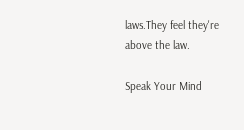laws.They feel they're above the law.

Speak Your Mind